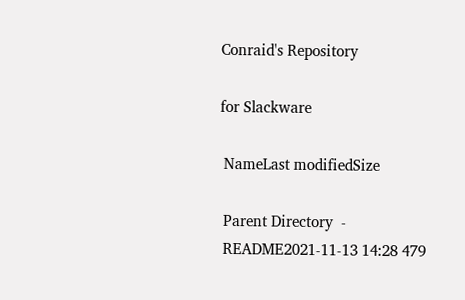Conraid's Repository

for Slackware

 NameLast modifiedSize

 Parent Directory  -
 README2021-11-13 14:28 479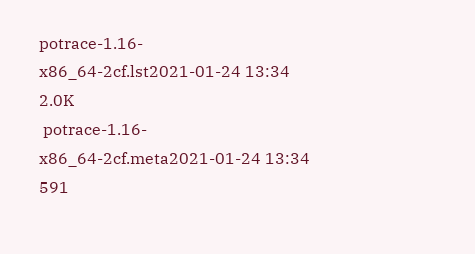potrace-1.16-x86_64-2cf.lst2021-01-24 13:34 2.0K
 potrace-1.16-x86_64-2cf.meta2021-01-24 13:34 591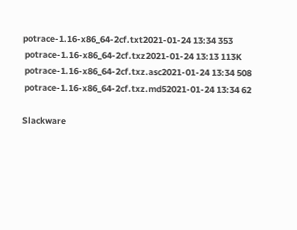potrace-1.16-x86_64-2cf.txt2021-01-24 13:34 353
 potrace-1.16-x86_64-2cf.txz2021-01-24 13:13 113K
 potrace-1.16-x86_64-2cf.txz.asc2021-01-24 13:34 508
 potrace-1.16-x86_64-2cf.txz.md52021-01-24 13:34 62

Slackware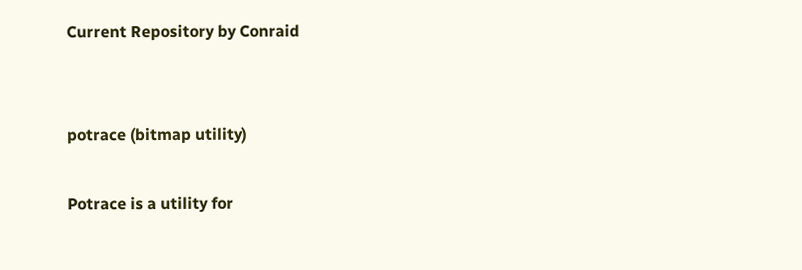Current Repository by Conraid


potrace (bitmap utility)

Potrace is a utility for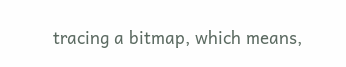tracing a bitmap, which means,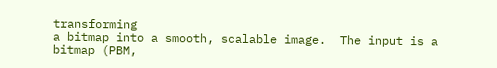transforming
a bitmap into a smooth, scalable image.  The input is a bitmap (PBM,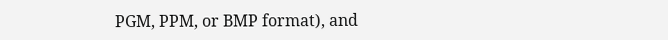PGM, PPM, or BMP format), and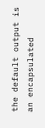the default output is an encapsulated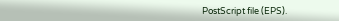PostScript file (EPS).